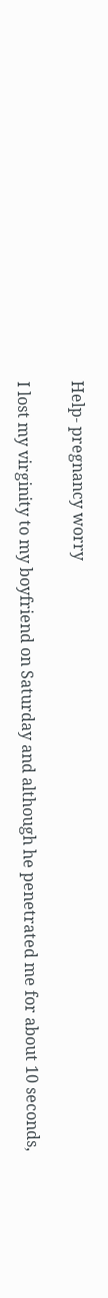Help- pregnancy worry

I lost my virginity to my boyfriend on Saturday and although he penetrated me for about 10 seconds,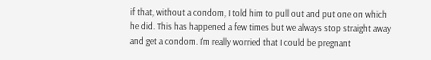if that, without a condom, I told him to pull out and put one on which he did. This has happened a few times but we always stop straight away and get a condom. I'm really worried that I could be pregnant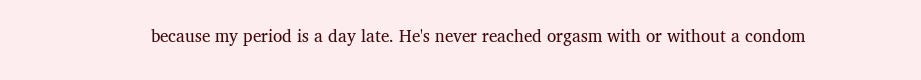because my period is a day late. He's never reached orgasm with or without a condom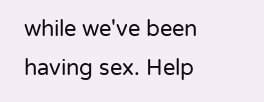while we've been having sex. Help